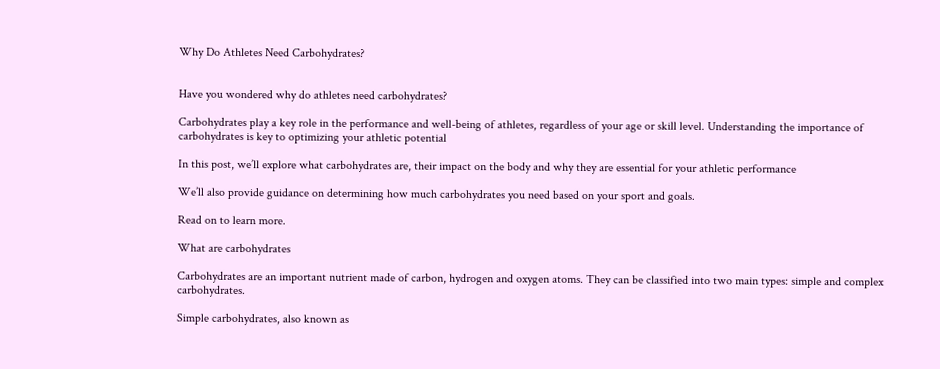Why Do Athletes Need Carbohydrates?


Have you wondered why do athletes need carbohydrates?

Carbohydrates play a key role in the performance and well-being of athletes, regardless of your age or skill level. Understanding the importance of carbohydrates is key to optimizing your athletic potential

In this post, we’ll explore what carbohydrates are, their impact on the body and why they are essential for your athletic performance

We’ll also provide guidance on determining how much carbohydrates you need based on your sport and goals.

Read on to learn more.

What are carbohydrates

Carbohydrates are an important nutrient made of carbon, hydrogen and oxygen atoms. They can be classified into two main types: simple and complex carbohydrates.

Simple carbohydrates, also known as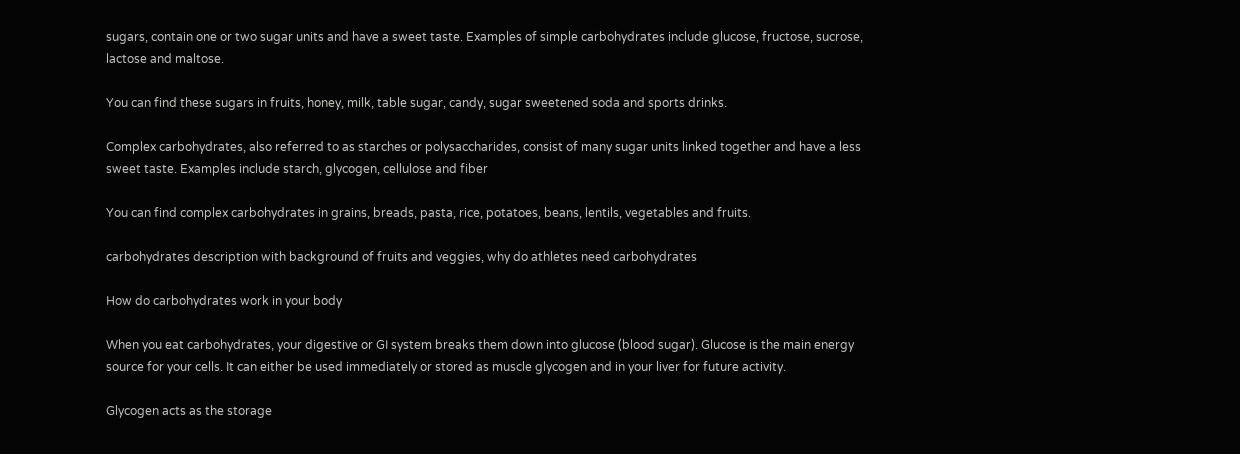sugars, contain one or two sugar units and have a sweet taste. Examples of simple carbohydrates include glucose, fructose, sucrose, lactose and maltose.

You can find these sugars in fruits, honey, milk, table sugar, candy, sugar sweetened soda and sports drinks.

Complex carbohydrates, also referred to as starches or polysaccharides, consist of many sugar units linked together and have a less sweet taste. Examples include starch, glycogen, cellulose and fiber

You can find complex carbohydrates in grains, breads, pasta, rice, potatoes, beans, lentils, vegetables and fruits.

carbohydrates description with background of fruits and veggies, why do athletes need carbohydrates

How do carbohydrates work in your body

When you eat carbohydrates, your digestive or GI system breaks them down into glucose (blood sugar). Glucose is the main energy source for your cells. It can either be used immediately or stored as muscle glycogen and in your liver for future activity.

Glycogen acts as the storage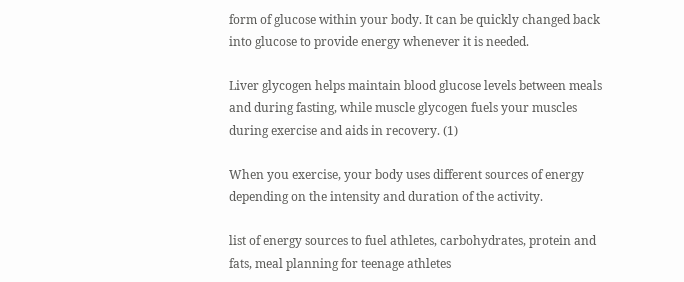form of glucose within your body. It can be quickly changed back into glucose to provide energy whenever it is needed.

Liver glycogen helps maintain blood glucose levels between meals and during fasting, while muscle glycogen fuels your muscles during exercise and aids in recovery. (1)

When you exercise, your body uses different sources of energy depending on the intensity and duration of the activity.

list of energy sources to fuel athletes, carbohydrates, protein and fats, meal planning for teenage athletes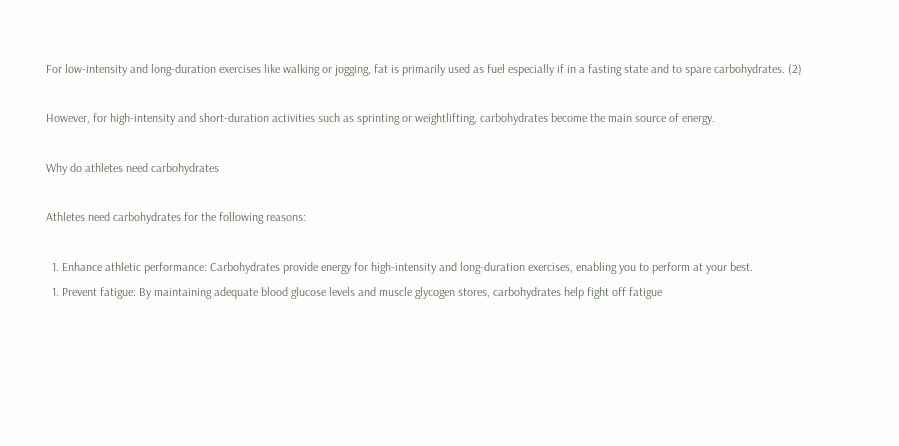For low-intensity and long-duration exercises like walking or jogging, fat is primarily used as fuel especially if in a fasting state and to spare carbohydrates. (2)

However, for high-intensity and short-duration activities such as sprinting or weightlifting, carbohydrates become the main source of energy.

Why do athletes need carbohydrates

Athletes need carbohydrates for the following reasons:

  1. Enhance athletic performance: Carbohydrates provide energy for high-intensity and long-duration exercises, enabling you to perform at your best.
  1. Prevent fatigue: By maintaining adequate blood glucose levels and muscle glycogen stores, carbohydrates help fight off fatigue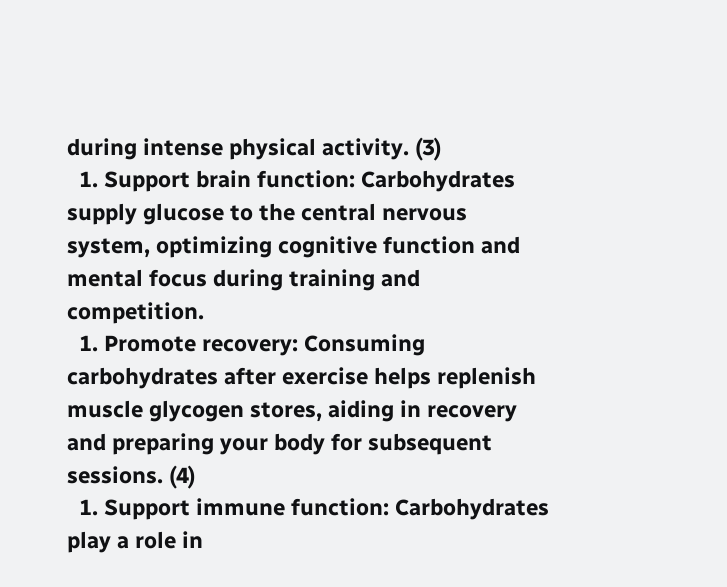during intense physical activity. (3)
  1. Support brain function: Carbohydrates supply glucose to the central nervous system, optimizing cognitive function and mental focus during training and competition.
  1. Promote recovery: Consuming carbohydrates after exercise helps replenish muscle glycogen stores, aiding in recovery and preparing your body for subsequent sessions. (4)
  1. Support immune function: Carbohydrates play a role in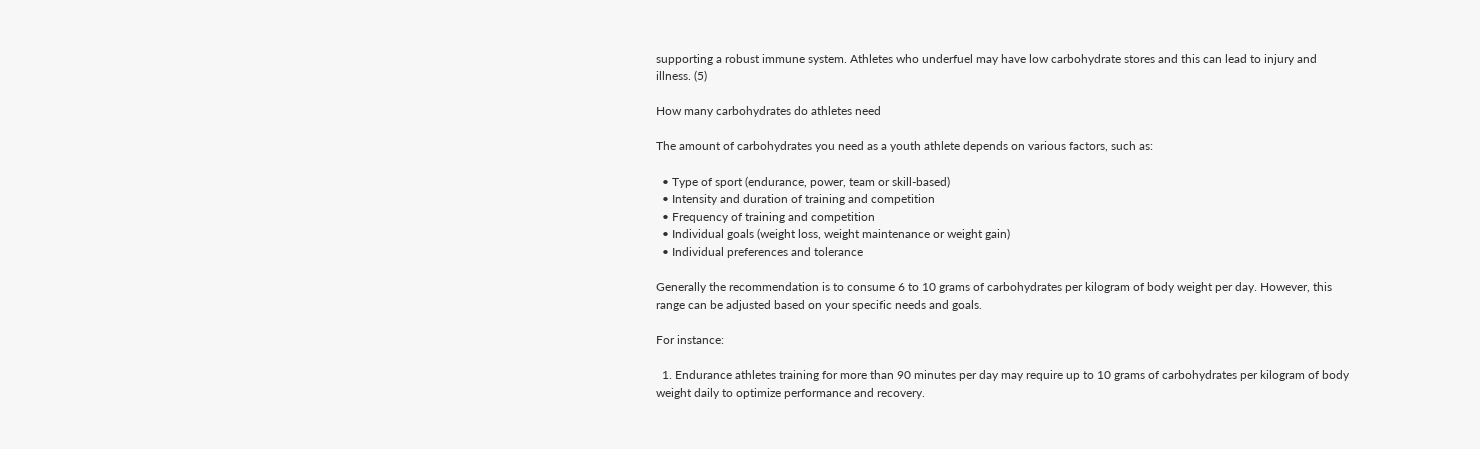supporting a robust immune system. Athletes who underfuel may have low carbohydrate stores and this can lead to injury and illness. (5)

How many carbohydrates do athletes need

The amount of carbohydrates you need as a youth athlete depends on various factors, such as:

  • Type of sport (endurance, power, team or skill-based)
  • Intensity and duration of training and competition
  • Frequency of training and competition
  • Individual goals (weight loss, weight maintenance or weight gain)
  • Individual preferences and tolerance

Generally the recommendation is to consume 6 to 10 grams of carbohydrates per kilogram of body weight per day. However, this range can be adjusted based on your specific needs and goals.

For instance:

  1. Endurance athletes training for more than 90 minutes per day may require up to 10 grams of carbohydrates per kilogram of body weight daily to optimize performance and recovery.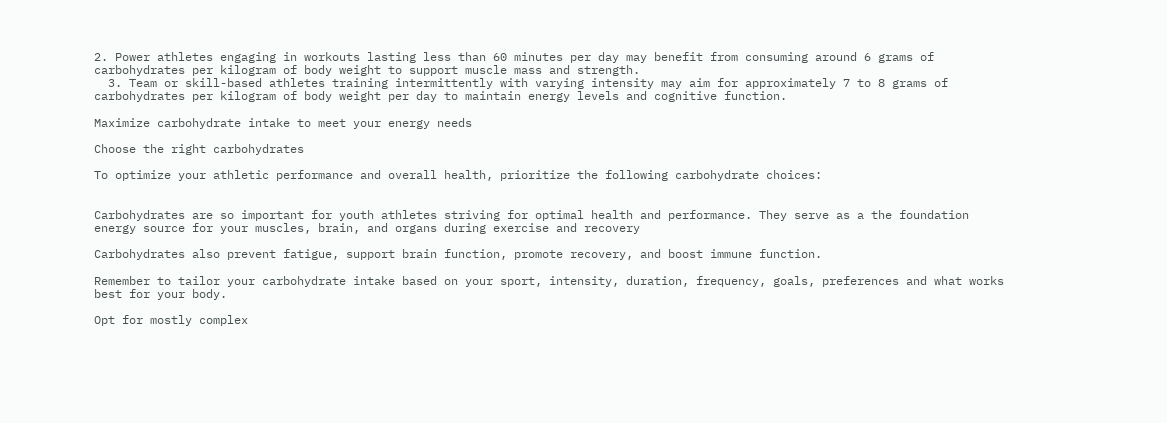2. Power athletes engaging in workouts lasting less than 60 minutes per day may benefit from consuming around 6 grams of carbohydrates per kilogram of body weight to support muscle mass and strength.
  3. Team or skill-based athletes training intermittently with varying intensity may aim for approximately 7 to 8 grams of carbohydrates per kilogram of body weight per day to maintain energy levels and cognitive function.

Maximize carbohydrate intake to meet your energy needs

Choose the right carbohydrates

To optimize your athletic performance and overall health, prioritize the following carbohydrate choices:


Carbohydrates are so important for youth athletes striving for optimal health and performance. They serve as a the foundation energy source for your muscles, brain, and organs during exercise and recovery

Carbohydrates also prevent fatigue, support brain function, promote recovery, and boost immune function.

Remember to tailor your carbohydrate intake based on your sport, intensity, duration, frequency, goals, preferences and what works best for your body.

Opt for mostly complex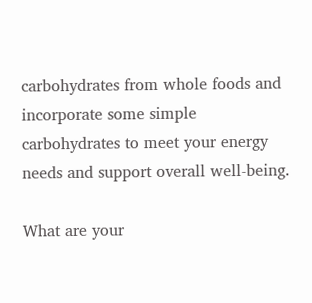carbohydrates from whole foods and incorporate some simple carbohydrates to meet your energy needs and support overall well-being.

What are your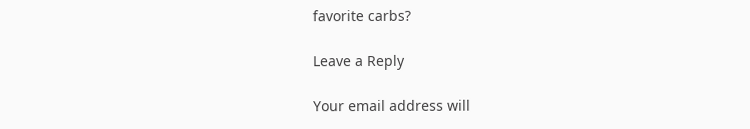favorite carbs?

Leave a Reply

Your email address will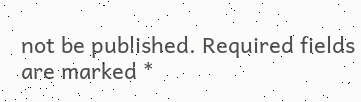not be published. Required fields are marked *